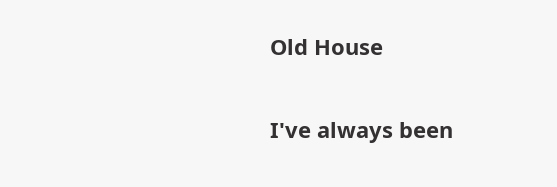Old House

I've always been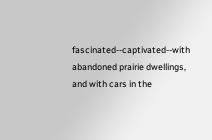fascinated--captivated--with abandoned prairie dwellings, and with cars in the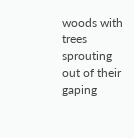woods with trees sprouting out of their gaping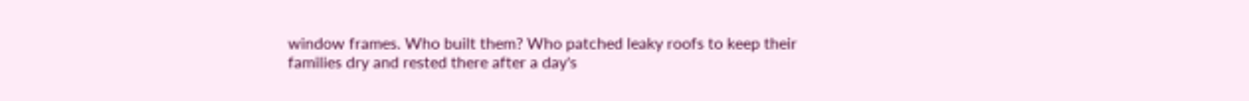window frames. Who built them? Who patched leaky roofs to keep their families dry and rested there after a day's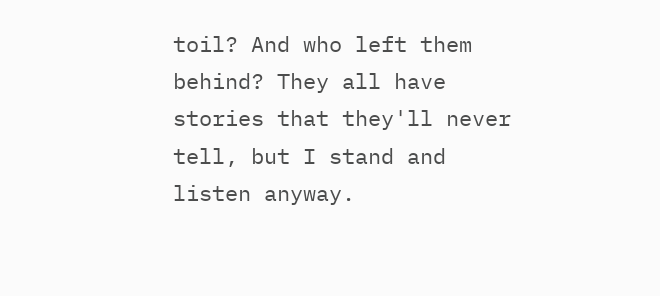toil? And who left them behind? They all have stories that they'll never tell, but I stand and listen anyway.